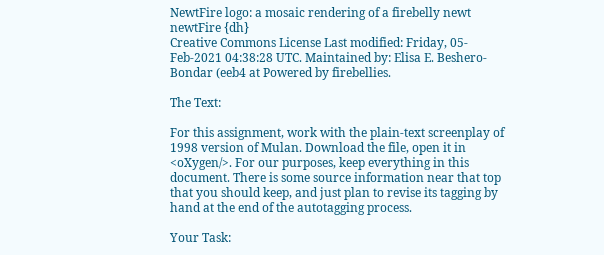NewtFire logo: a mosaic rendering of a firebelly newt
newtFire {dh}
Creative Commons License Last modified: Friday, 05-Feb-2021 04:38:28 UTC. Maintained by: Elisa E. Beshero-Bondar (eeb4 at Powered by firebellies.

The Text:

For this assignment, work with the plain-text screenplay of 1998 version of Mulan. Download the file, open it in <oXygen/>. For our purposes, keep everything in this document. There is some source information near that top that you should keep, and just plan to revise its tagging by hand at the end of the autotagging process.

Your Task: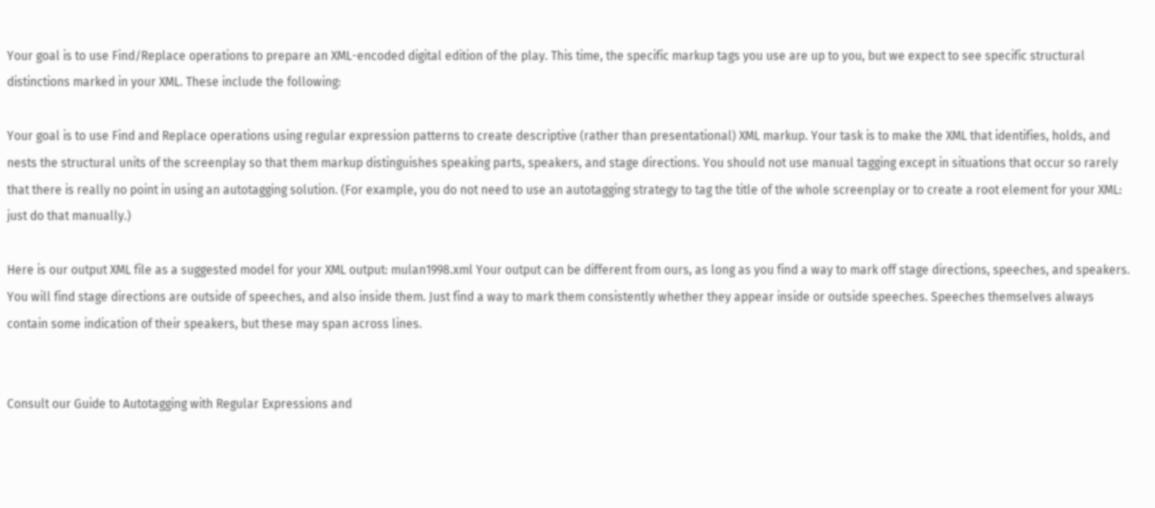Your goal is to use Find/Replace operations to prepare an XML-encoded digital edition of the play. This time, the specific markup tags you use are up to you, but we expect to see specific structural distinctions marked in your XML. These include the following:

Your goal is to use Find and Replace operations using regular expression patterns to create descriptive (rather than presentational) XML markup. Your task is to make the XML that identifies, holds, and nests the structural units of the screenplay so that them markup distinguishes speaking parts, speakers, and stage directions. You should not use manual tagging except in situations that occur so rarely that there is really no point in using an autotagging solution. (For example, you do not need to use an autotagging strategy to tag the title of the whole screenplay or to create a root element for your XML: just do that manually.)

Here is our output XML file as a suggested model for your XML output: mulan1998.xml Your output can be different from ours, as long as you find a way to mark off stage directions, speeches, and speakers. You will find stage directions are outside of speeches, and also inside them. Just find a way to mark them consistently whether they appear inside or outside speeches. Speeches themselves always contain some indication of their speakers, but these may span across lines.


Consult our Guide to Autotagging with Regular Expressions and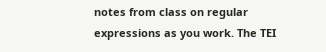notes from class on regular expressions as you work. The TEI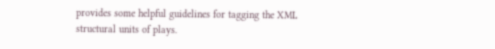provides some helpful guidelines for tagging the XML structural units of plays.